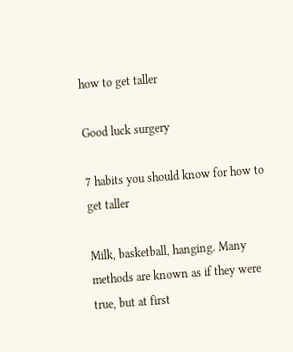how to get taller

Good luck surgery

7 habits you should know for how to get taller

Milk, basketball, hanging. Many methods are known as if they were true, but at first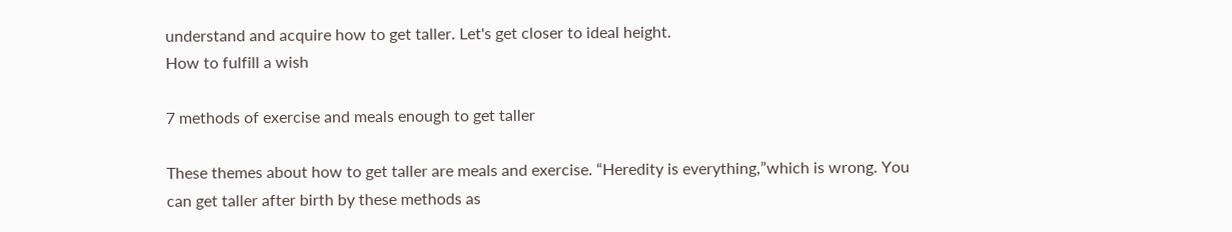understand and acquire how to get taller. Let's get closer to ideal height.
How to fulfill a wish

7 methods of exercise and meals enough to get taller

These themes about how to get taller are meals and exercise. “Heredity is everything,”which is wrong. You can get taller after birth by these methods as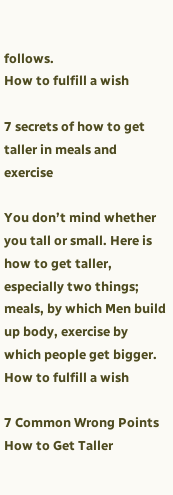follows.
How to fulfill a wish

7 secrets of how to get taller in meals and exercise

You don’t mind whether you tall or small. Here is how to get taller, especially two things; meals, by which Men build up body, exercise by which people get bigger.
How to fulfill a wish

7 Common Wrong Points How to Get Taller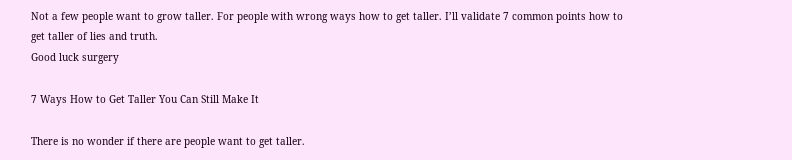Not a few people want to grow taller. For people with wrong ways how to get taller. I’ll validate 7 common points how to get taller of lies and truth.
Good luck surgery

7 Ways How to Get Taller You Can Still Make It

There is no wonder if there are people want to get taller.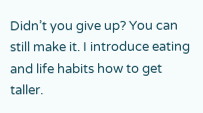Didn’t you give up? You can still make it. I introduce eating and life habits how to get taller.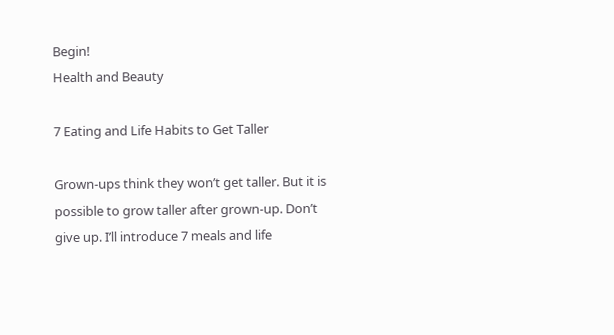Begin!
Health and Beauty

7 Eating and Life Habits to Get Taller

Grown-ups think they won’t get taller. But it is possible to grow taller after grown-up. Don’t give up. I’ll introduce 7 meals and life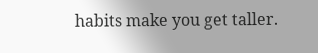habits make you get taller.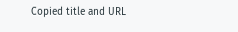Copied title and URL